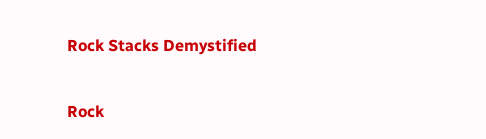Rock Stacks Demystified

Rock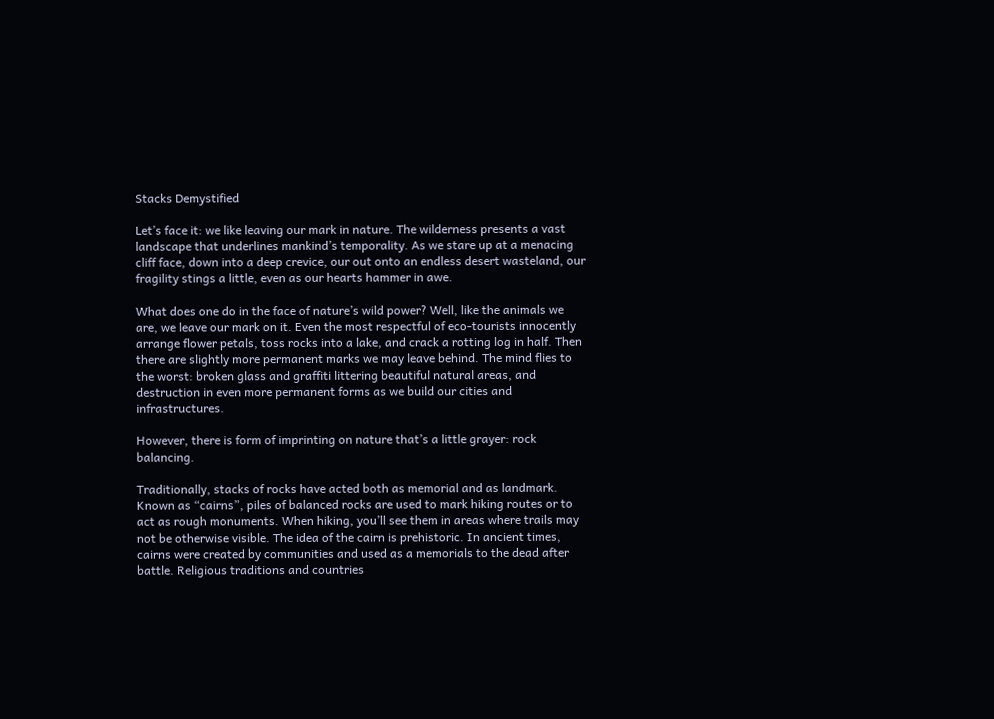Stacks Demystified

Let’s face it: we like leaving our mark in nature. The wilderness presents a vast landscape that underlines mankind’s temporality. As we stare up at a menacing cliff face, down into a deep crevice, our out onto an endless desert wasteland, our fragility stings a little, even as our hearts hammer in awe.

What does one do in the face of nature’s wild power? Well, like the animals we are, we leave our mark on it. Even the most respectful of eco-tourists innocently arrange flower petals, toss rocks into a lake, and crack a rotting log in half. Then there are slightly more permanent marks we may leave behind. The mind flies to the worst: broken glass and graffiti littering beautiful natural areas, and destruction in even more permanent forms as we build our cities and infrastructures.

However, there is form of imprinting on nature that’s a little grayer: rock balancing.

Traditionally, stacks of rocks have acted both as memorial and as landmark. Known as “cairns”, piles of balanced rocks are used to mark hiking routes or to act as rough monuments. When hiking, you’ll see them in areas where trails may not be otherwise visible. The idea of the cairn is prehistoric. In ancient times, cairns were created by communities and used as a memorials to the dead after battle. Religious traditions and countries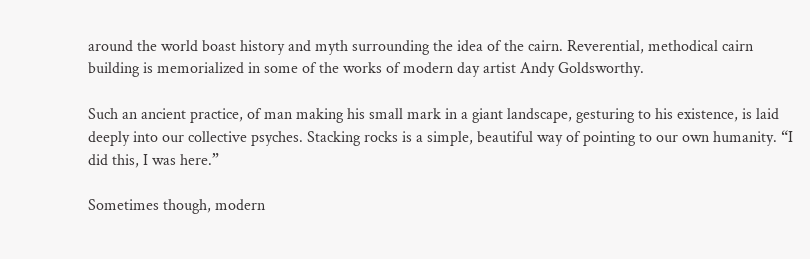around the world boast history and myth surrounding the idea of the cairn. Reverential, methodical cairn building is memorialized in some of the works of modern day artist Andy Goldsworthy.

Such an ancient practice, of man making his small mark in a giant landscape, gesturing to his existence, is laid deeply into our collective psyches. Stacking rocks is a simple, beautiful way of pointing to our own humanity. “I did this, I was here.”

Sometimes though, modern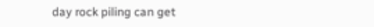day rock piling can get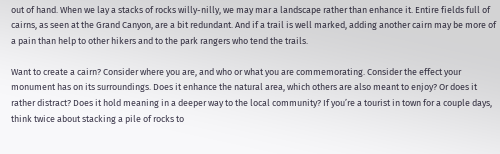out of hand. When we lay a stacks of rocks willy-nilly, we may mar a landscape rather than enhance it. Entire fields full of cairns, as seen at the Grand Canyon, are a bit redundant. And if a trail is well marked, adding another cairn may be more of a pain than help to other hikers and to the park rangers who tend the trails.

Want to create a cairn? Consider where you are, and who or what you are commemorating. Consider the effect your monument has on its surroundings. Does it enhance the natural area, which others are also meant to enjoy? Or does it rather distract? Does it hold meaning in a deeper way to the local community? If you’re a tourist in town for a couple days, think twice about stacking a pile of rocks to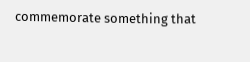commemorate something that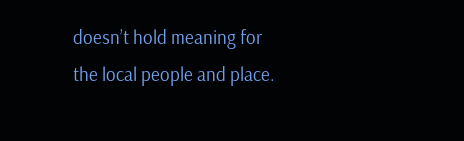doesn’t hold meaning for the local people and place.